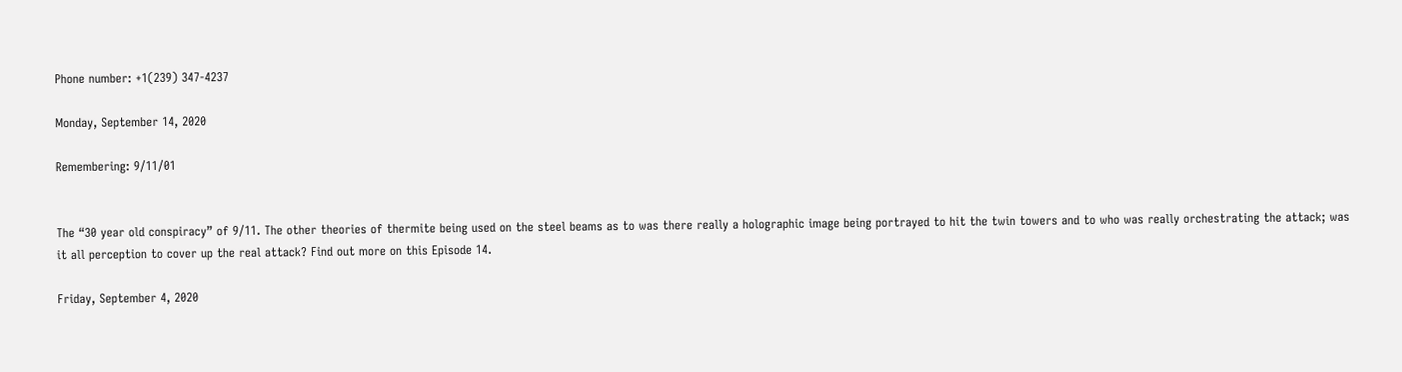Phone number: +1(239) 347-4237

Monday, September 14, 2020

Remembering: 9/11/01


The “30 year old conspiracy” of 9/11. The other theories of thermite being used on the steel beams as to was there really a holographic image being portrayed to hit the twin towers and to who was really orchestrating the attack; was it all perception to cover up the real attack? Find out more on this Episode 14.

Friday, September 4, 2020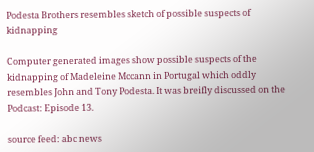Podesta Brothers resembles sketch of possible suspects of kidnapping

Computer generated images show possible suspects of the kidnapping of Madeleine Mccann in Portugal which oddly resembles John and Tony Podesta. It was breifly discussed on the Podcast: Episode 13.

source feed: abc news